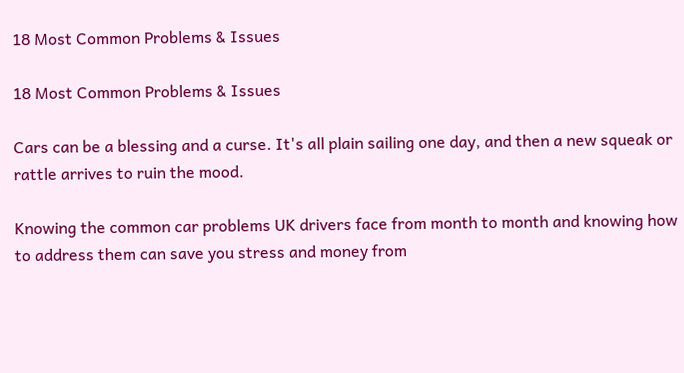18 Most Common Problems & Issues

18 Most Common Problems & Issues

Cars can be a blessing and a curse. It's all plain sailing one day, and then a new squeak or rattle arrives to ruin the mood.

Knowing the common car problems UK drivers face from month to month and knowing how to address them can save you stress and money from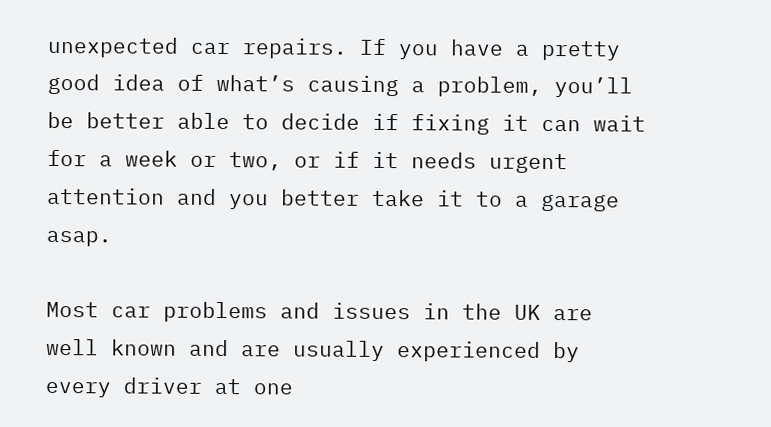unexpected car repairs. If you have a pretty good idea of what’s causing a problem, you’ll be better able to decide if fixing it can wait for a week or two, or if it needs urgent attention and you better take it to a garage asap.

Most car problems and issues in the UK are well known and are usually experienced by every driver at one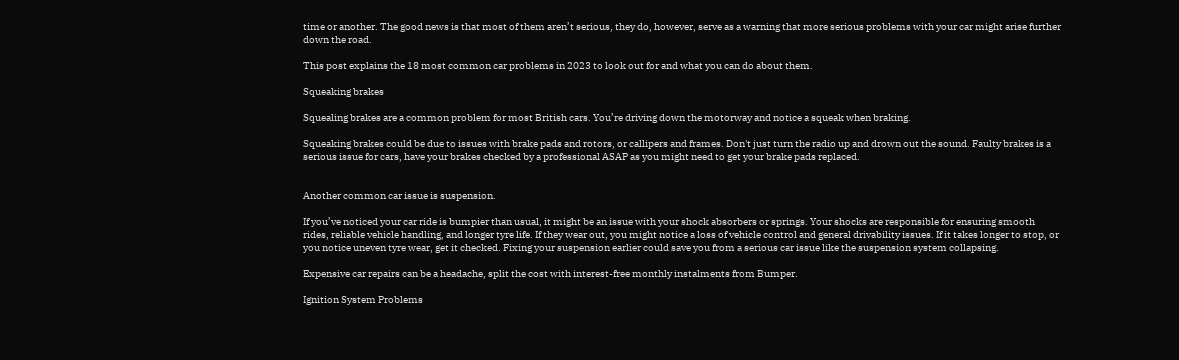time or another. The good news is that most of them aren’t serious, they do, however, serve as a warning that more serious problems with your car might arise further down the road.

This post explains the 18 most common car problems in 2023 to look out for and what you can do about them.

Squeaking brakes

Squealing brakes are a common problem for most British cars. You’re driving down the motorway and notice a squeak when braking.

Squeaking brakes could be due to issues with brake pads and rotors, or callipers and frames. Don't just turn the radio up and drown out the sound. Faulty brakes is a serious issue for cars, have your brakes checked by a professional ASAP as you might need to get your brake pads replaced.


Another common car issue is suspension.

If you’ve noticed your car ride is bumpier than usual, it might be an issue with your shock absorbers or springs. Your shocks are responsible for ensuring smooth rides, reliable vehicle handling, and longer tyre life. If they wear out, you might notice a loss of vehicle control and general drivability issues. If it takes longer to stop, or you notice uneven tyre wear, get it checked. Fixing your suspension earlier could save you from a serious car issue like the suspension system collapsing.

Expensive car repairs can be a headache, split the cost with interest-free monthly instalments from Bumper.

Ignition System Problems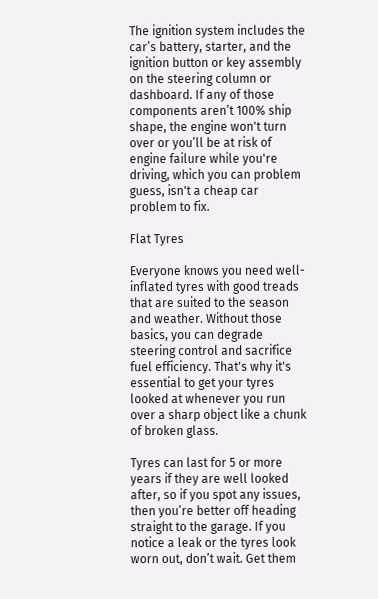The ignition system includes the car’s battery, starter, and the ignition button or key assembly on the steering column or dashboard. If any of those components aren’t 100% ship shape, the engine won't turn over or you’ll be at risk of engine failure while you're driving, which you can problem guess, isn't a cheap car problem to fix.

Flat Tyres

Everyone knows you need well-inflated tyres with good treads that are suited to the season and weather. Without those basics, you can degrade steering control and sacrifice fuel efficiency. That's why it's essential to get your tyres looked at whenever you run over a sharp object like a chunk of broken glass.

Tyres can last for 5 or more years if they are well looked after, so if you spot any issues, then you’re better off heading straight to the garage. If you notice a leak or the tyres look worn out, don’t wait. Get them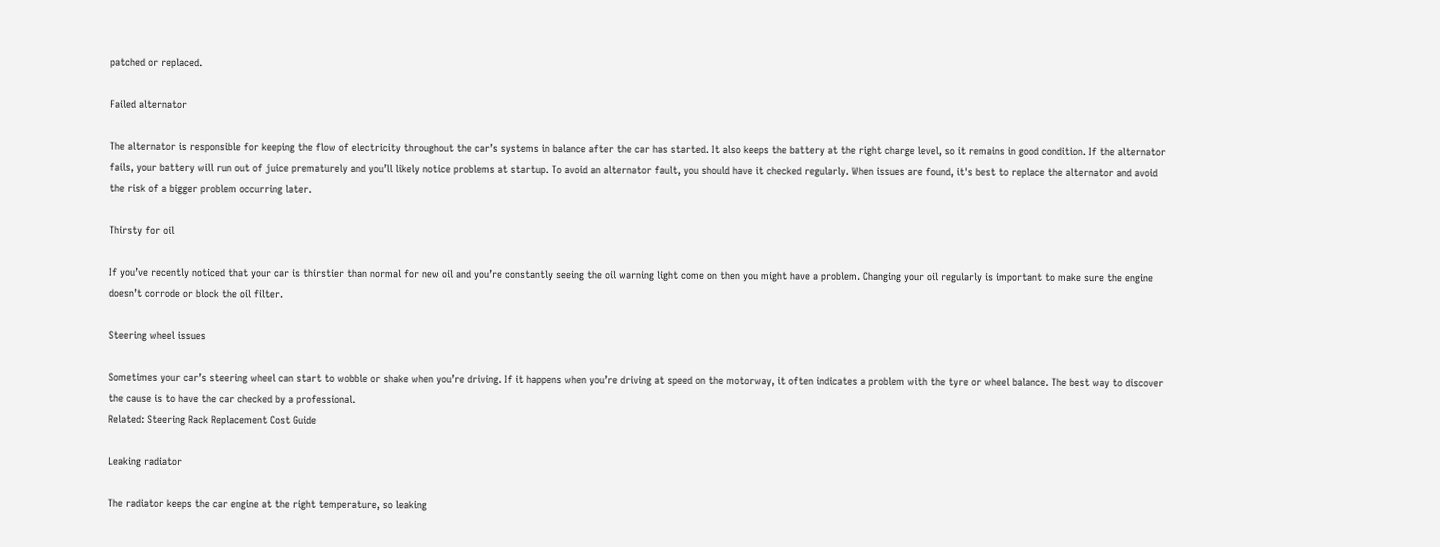patched or replaced.

Failed alternator

The alternator is responsible for keeping the flow of electricity throughout the car’s systems in balance after the car has started. It also keeps the battery at the right charge level, so it remains in good condition. If the alternator fails, your battery will run out of juice prematurely and you’ll likely notice problems at startup. To avoid an alternator fault, you should have it checked regularly. When issues are found, it's best to replace the alternator and avoid the risk of a bigger problem occurring later.

Thirsty for oil

If you’ve recently noticed that your car is thirstier than normal for new oil and you’re constantly seeing the oil warning light come on then you might have a problem. Changing your oil regularly is important to make sure the engine doesn’t corrode or block the oil filter.

Steering wheel issues

Sometimes your car’s steering wheel can start to wobble or shake when you’re driving. If it happens when you’re driving at speed on the motorway, it often indicates a problem with the tyre or wheel balance. The best way to discover the cause is to have the car checked by a professional.
Related: Steering Rack Replacement Cost Guide

Leaking radiator

The radiator keeps the car engine at the right temperature, so leaking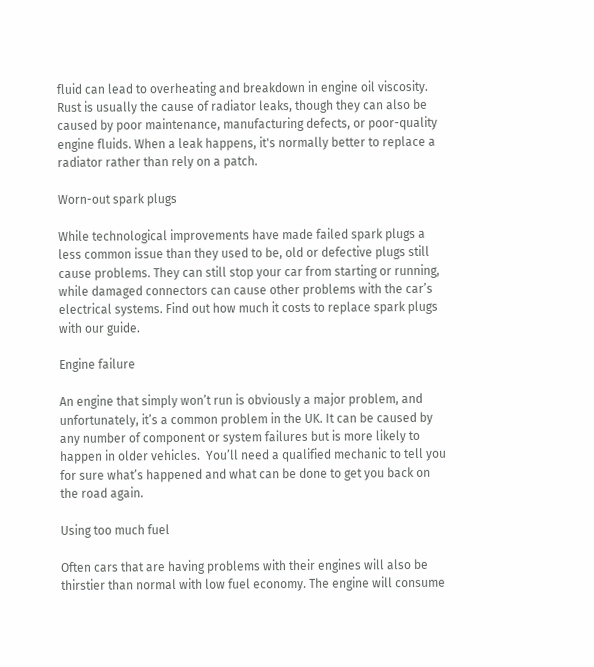fluid can lead to overheating and breakdown in engine oil viscosity. Rust is usually the cause of radiator leaks, though they can also be caused by poor maintenance, manufacturing defects, or poor-quality engine fluids. When a leak happens, it's normally better to replace a radiator rather than rely on a patch.

Worn-out spark plugs

While technological improvements have made failed spark plugs a less common issue than they used to be, old or defective plugs still cause problems. They can still stop your car from starting or running, while damaged connectors can cause other problems with the car’s electrical systems. Find out how much it costs to replace spark plugs with our guide.

Engine failure

An engine that simply won’t run is obviously a major problem, and unfortunately, it’s a common problem in the UK. It can be caused by any number of component or system failures but is more likely to happen in older vehicles.  You’ll need a qualified mechanic to tell you for sure what’s happened and what can be done to get you back on the road again.

Using too much fuel

Often cars that are having problems with their engines will also be thirstier than normal with low fuel economy. The engine will consume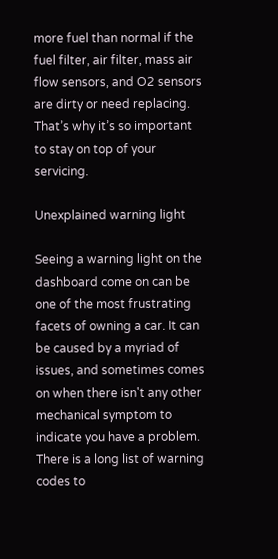more fuel than normal if the fuel filter, air filter, mass air flow sensors, and O2 sensors are dirty or need replacing. That’s why it’s so important to stay on top of your servicing.

Unexplained warning light

Seeing a warning light on the dashboard come on can be one of the most frustrating facets of owning a car. It can be caused by a myriad of issues, and sometimes comes on when there isn't any other mechanical symptom to indicate you have a problem. There is a long list of warning codes to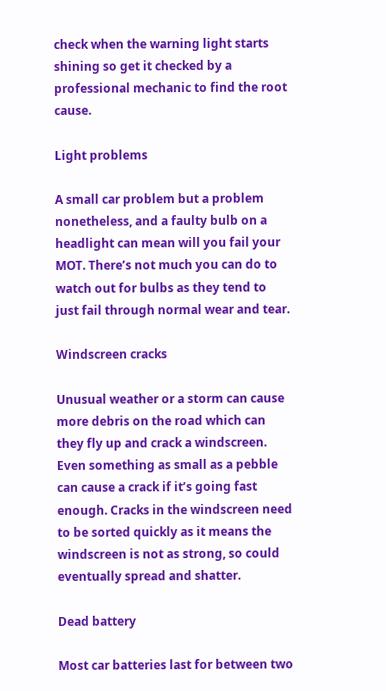check when the warning light starts shining so get it checked by a professional mechanic to find the root cause.

Light problems

A small car problem but a problem nonetheless, and a faulty bulb on a headlight can mean will you fail your MOT. There’s not much you can do to watch out for bulbs as they tend to just fail through normal wear and tear.

Windscreen cracks

Unusual weather or a storm can cause more debris on the road which can they fly up and crack a windscreen. Even something as small as a pebble can cause a crack if it’s going fast enough. Cracks in the windscreen need to be sorted quickly as it means the windscreen is not as strong, so could eventually spread and shatter.

Dead battery

Most car batteries last for between two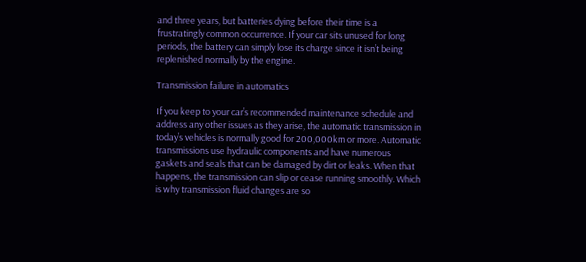and three years, but batteries dying before their time is a frustratingly common occurrence. If your car sits unused for long periods, the battery can simply lose its charge since it isn’t being replenished normally by the engine.

Transmission failure in automatics

If you keep to your car’s recommended maintenance schedule and address any other issues as they arise, the automatic transmission in today’s vehicles is normally good for 200,000km or more. Automatic transmissions use hydraulic components and have numerous gaskets and seals that can be damaged by dirt or leaks. When that happens, the transmission can slip or cease running smoothly. Which is why transmission fluid changes are so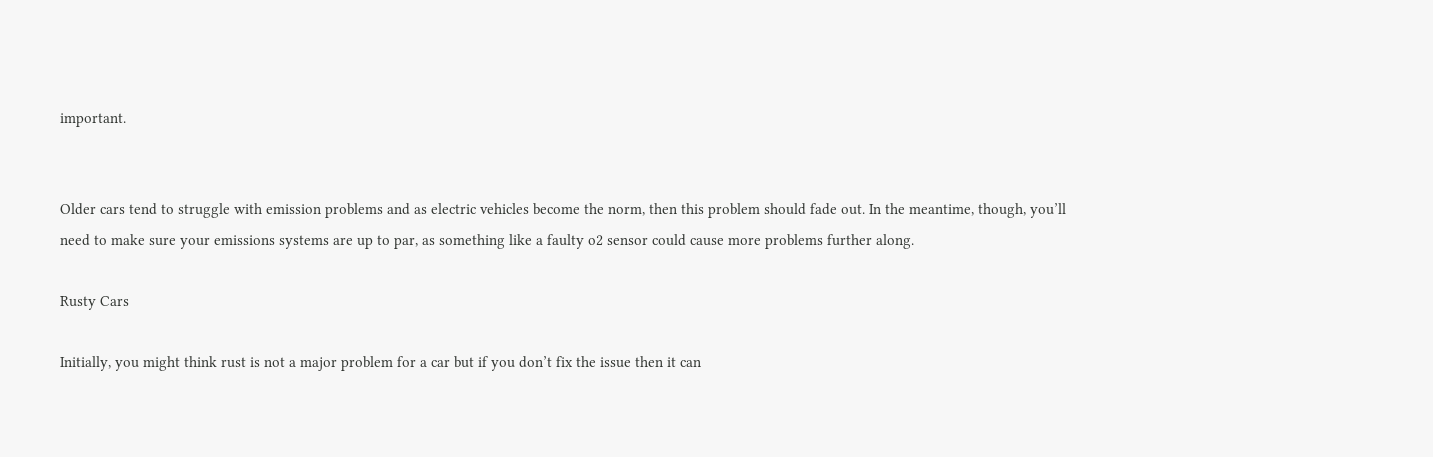important.


Older cars tend to struggle with emission problems and as electric vehicles become the norm, then this problem should fade out. In the meantime, though, you’ll need to make sure your emissions systems are up to par, as something like a faulty o2 sensor could cause more problems further along.

Rusty Cars

Initially, you might think rust is not a major problem for a car but if you don’t fix the issue then it can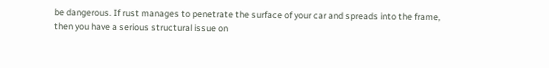be dangerous. If rust manages to penetrate the surface of your car and spreads into the frame, then you have a serious structural issue on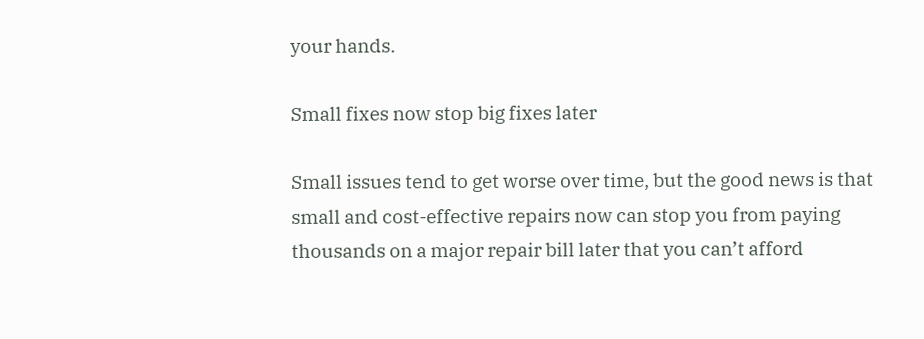your hands.

Small fixes now stop big fixes later

Small issues tend to get worse over time, but the good news is that small and cost-effective repairs now can stop you from paying thousands on a major repair bill later that you can’t afford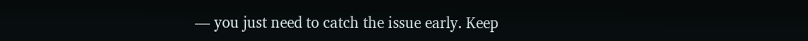— you just need to catch the issue early. Keep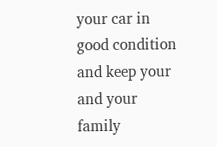your car in good condition and keep your and your family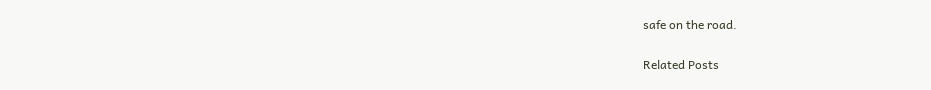safe on the road.

Related Posts